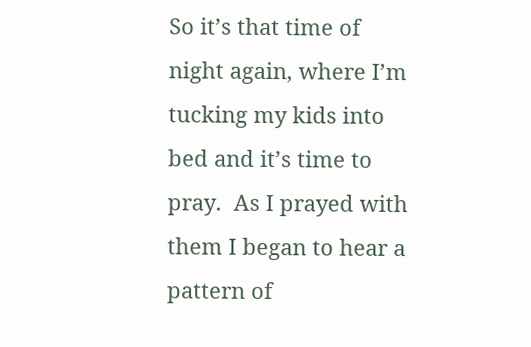So it’s that time of night again, where I’m tucking my kids into bed and it’s time to pray.  As I prayed with them I began to hear a pattern of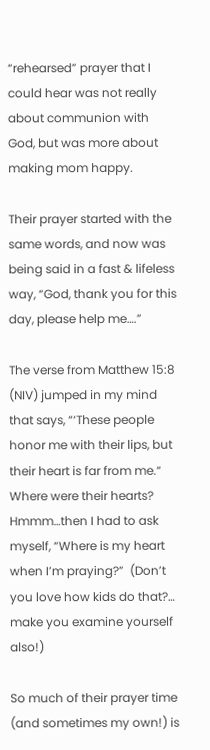“rehearsed” prayer that I could hear was not really about communion with God, but was more about making mom happy.

Their prayer started with the same words, and now was being said in a fast & lifeless way, “God, thank you for this day, please help me….”

The verse from Matthew 15:8 (NIV) jumped in my mind that says, “‘These people honor me with their lips, but their heart is far from me.“   Where were their hearts?  Hmmm…then I had to ask myself, “Where is my heart when I’m praying?”  (Don’t you love how kids do that?… make you examine yourself also!)

So much of their prayer time (and sometimes my own!) is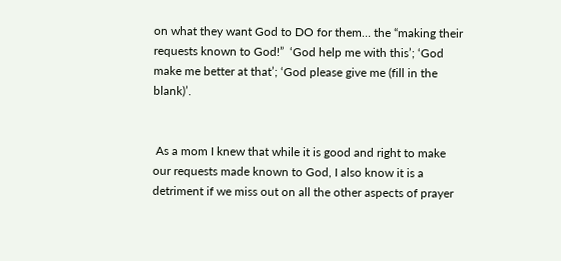on what they want God to DO for them… the “making their requests known to God!”  ‘God help me with this’; ‘God make me better at that’; ‘God please give me (fill in the blank)’.


 As a mom I knew that while it is good and right to make our requests made known to God, I also know it is a detriment if we miss out on all the other aspects of prayer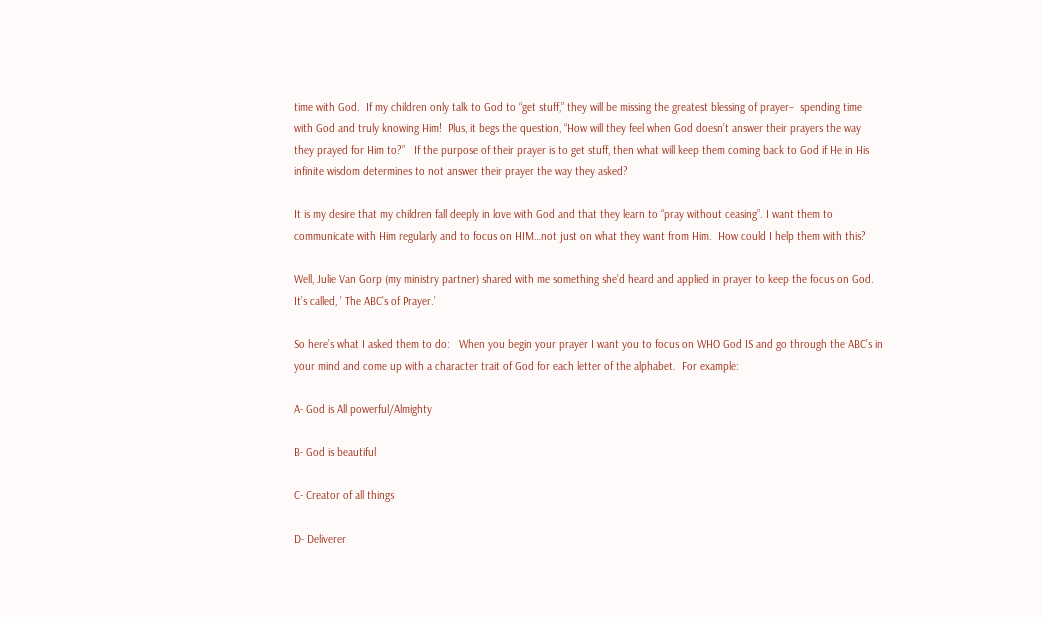time with God.  If my children only talk to God to “get stuff,” they will be missing the greatest blessing of prayer–  spending time with God and truly knowing Him!  Plus, it begs the question, “How will they feel when God doesn’t answer their prayers the way they prayed for Him to?”   If the purpose of their prayer is to get stuff, then what will keep them coming back to God if He in His infinite wisdom determines to not answer their prayer the way they asked?

It is my desire that my children fall deeply in love with God and that they learn to “pray without ceasing”. I want them to communicate with Him regularly and to focus on HIM…not just on what they want from Him.  How could I help them with this?

Well, Julie Van Gorp (my ministry partner) shared with me something she’d heard and applied in prayer to keep the focus on God. It’s called, ’ The ABC’s of Prayer.’

So here’s what I asked them to do:   When you begin your prayer I want you to focus on WHO God IS and go through the ABC’s in your mind and come up with a character trait of God for each letter of the alphabet.  For example:

A- God is All powerful/Almighty

B- God is beautiful

C- Creator of all things

D- Deliverer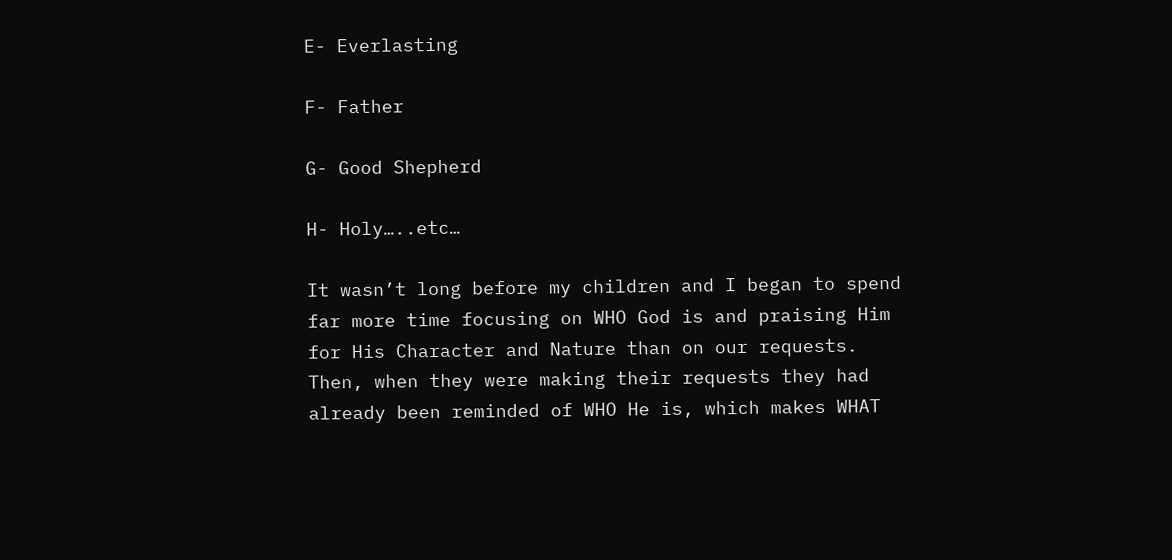E- Everlasting

F- Father

G- Good Shepherd

H- Holy…..etc…

It wasn’t long before my children and I began to spend far more time focusing on WHO God is and praising Him for His Character and Nature than on our requests.  Then, when they were making their requests they had already been reminded of WHO He is, which makes WHAT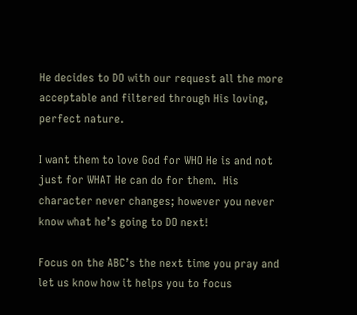He decides to DO with our request all the more acceptable and filtered through His loving, perfect nature.

I want them to love God for WHO He is and not just for WHAT He can do for them.  His character never changes; however you never know what he’s going to DO next!

Focus on the ABC’s the next time you pray and let us know how it helps you to focus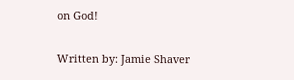on God!

Written by: Jamie Shaver